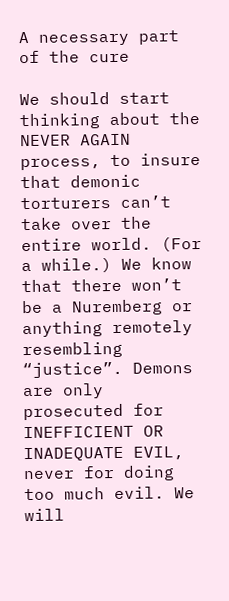A necessary part of the cure

We should start thinking about the NEVER AGAIN process, to insure that demonic torturers can’t take over the entire world. (For a while.) We know that there won’t be a Nuremberg or anything remotely resembling “justice”. Demons are only prosecuted for INEFFICIENT OR INADEQUATE EVIL, never for doing too much evil. We will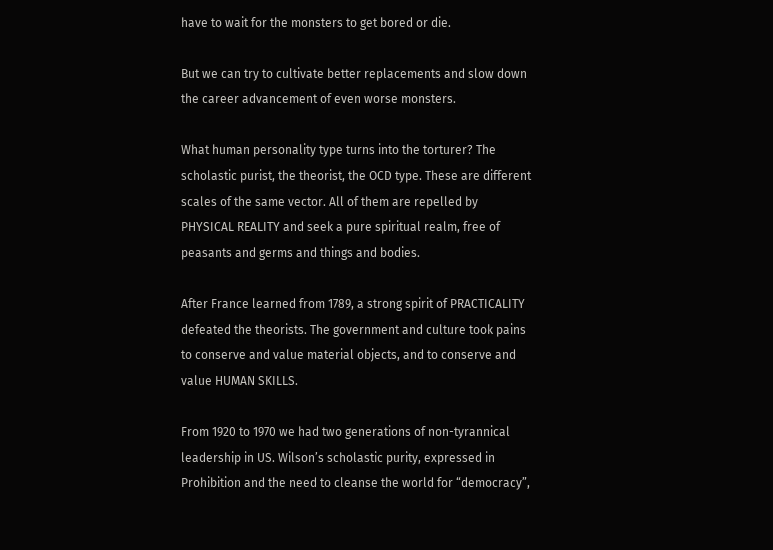have to wait for the monsters to get bored or die.

But we can try to cultivate better replacements and slow down the career advancement of even worse monsters.

What human personality type turns into the torturer? The scholastic purist, the theorist, the OCD type. These are different scales of the same vector. All of them are repelled by PHYSICAL REALITY and seek a pure spiritual realm, free of peasants and germs and things and bodies.

After France learned from 1789, a strong spirit of PRACTICALITY defeated the theorists. The government and culture took pains to conserve and value material objects, and to conserve and value HUMAN SKILLS.

From 1920 to 1970 we had two generations of non-tyrannical leadership in US. Wilson’s scholastic purity, expressed in Prohibition and the need to cleanse the world for “democracy”,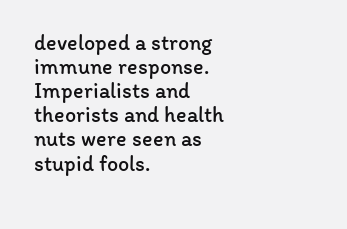developed a strong immune response. Imperialists and theorists and health nuts were seen as stupid fools.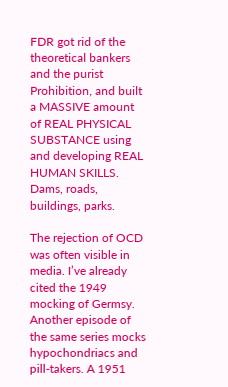FDR got rid of the theoretical bankers and the purist Prohibition, and built a MASSIVE amount of REAL PHYSICAL SUBSTANCE using and developing REAL HUMAN SKILLS. Dams, roads, buildings, parks.

The rejection of OCD was often visible in media. I’ve already cited the 1949 mocking of Germsy. Another episode of the same series mocks hypochondriacs and pill-takers. A 1951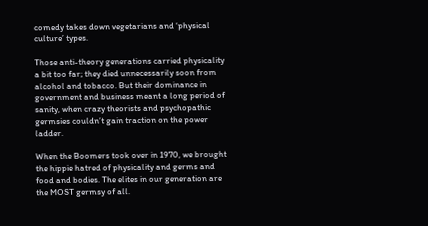comedy takes down vegetarians and ‘physical culture’ types.

Those anti-theory generations carried physicality a bit too far; they died unnecessarily soon from alcohol and tobacco. But their dominance in government and business meant a long period of sanity, when crazy theorists and psychopathic germsies couldn’t gain traction on the power ladder.

When the Boomers took over in 1970, we brought the hippie hatred of physicality and germs and food and bodies. The elites in our generation are the MOST germsy of all.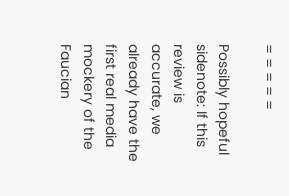= = = = =

Possibly hopeful sidenote: If this review is accurate, we already have the first real media mockery of the Faucian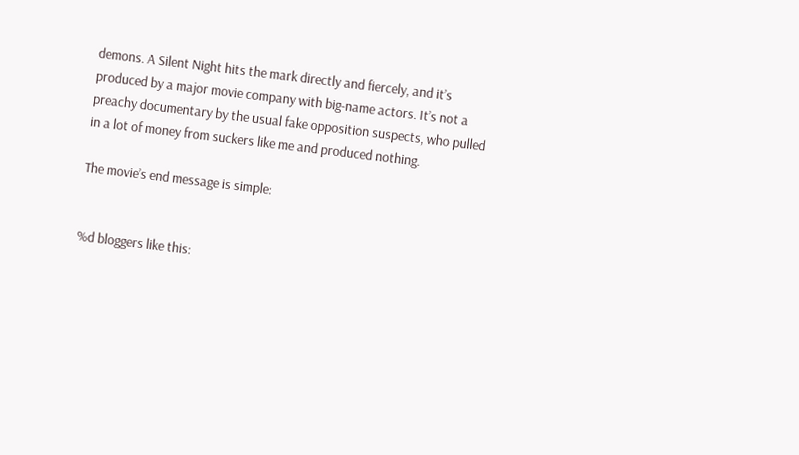demons. A Silent Night hits the mark directly and fiercely, and it’s produced by a major movie company with big-name actors. It’s not a preachy documentary by the usual fake opposition suspects, who pulled in a lot of money from suckers like me and produced nothing.

The movie’s end message is simple:


%d bloggers like this: